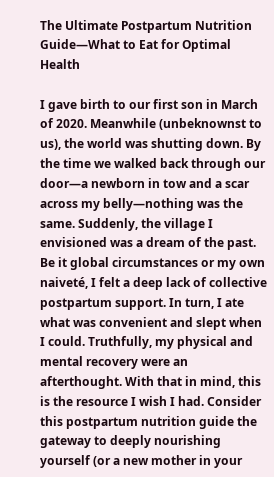The Ultimate Postpartum Nutrition Guide—What to Eat for Optimal Health

I gave birth to our first son in March of 2020. Meanwhile (unbeknownst to us), the world was shutting down. By the time we walked back through our door—a newborn in tow and a scar across my belly—nothing was the same. Suddenly, the village I envisioned was a dream of the past. Be it global circumstances or my own naiveté, I felt a deep lack of collective postpartum support. In turn, I ate what was convenient and slept when I could. Truthfully, my physical and mental recovery were an afterthought. With that in mind, this is the resource I wish I had. Consider this postpartum nutrition guide the gateway to deeply nourishing yourself (or a new mother in your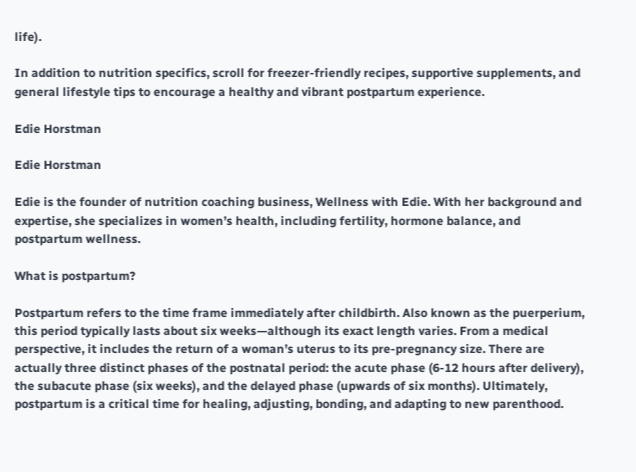life).

In addition to nutrition specifics, scroll for freezer-friendly recipes, supportive supplements, and general lifestyle tips to encourage a healthy and vibrant postpartum experience.

Edie Horstman

Edie Horstman

Edie is the founder of nutrition coaching business, Wellness with Edie. With her background and expertise, she specializes in women’s health, including fertility, hormone balance, and postpartum wellness.

What is postpartum?

Postpartum refers to the time frame immediately after childbirth. Also known as the puerperium, this period typically lasts about six weeks—although its exact length varies. From a medical perspective, it includes the return of a woman’s uterus to its pre-pregnancy size. There are actually three distinct phases of the postnatal period: the acute phase (6-12 hours after delivery), the subacute phase (six weeks), and the delayed phase (upwards of six months). Ultimately, postpartum is a critical time for healing, adjusting, bonding, and adapting to new parenthood.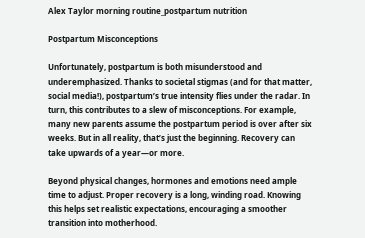Alex Taylor morning routine_postpartum nutrition

Postpartum Misconceptions

Unfortunately, postpartum is both misunderstood and underemphasized. Thanks to societal stigmas (and for that matter, social media!), postpartum’s true intensity flies under the radar. In turn, this contributes to a slew of misconceptions. For example, many new parents assume the postpartum period is over after six weeks. But in all reality, that’s just the beginning. Recovery can take upwards of a year—or more.

Beyond physical changes, hormones and emotions need ample time to adjust. Proper recovery is a long, winding road. Knowing this helps set realistic expectations, encouraging a smoother transition into motherhood.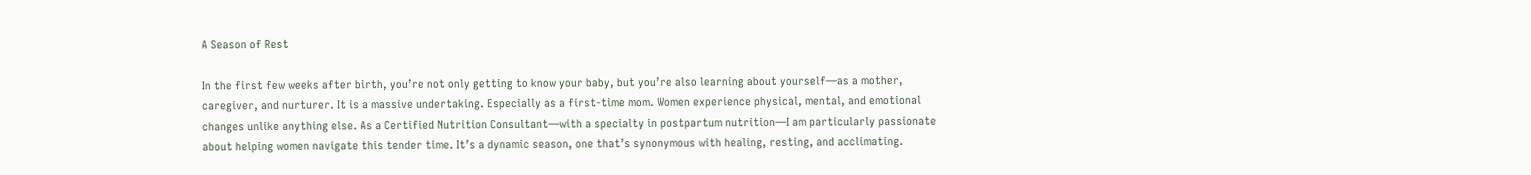A Season of Rest

In the first few weeks after birth, you’re not only getting to know your baby, but you’re also learning about yourself—as a mother, caregiver, and nurturer. It is a massive undertaking. Especially as a first-time mom. Women experience physical, mental, and emotional changes unlike anything else. As a Certified Nutrition Consultant—with a specialty in postpartum nutrition—I am particularly passionate about helping women navigate this tender time. It’s a dynamic season, one that’s synonymous with healing, resting, and acclimating.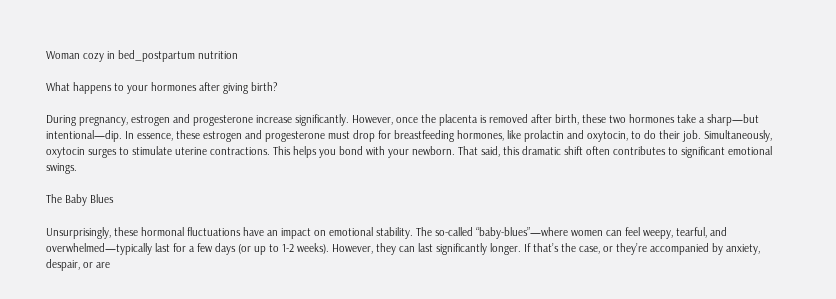Woman cozy in bed_postpartum nutrition

What happens to your hormones after giving birth?

During pregnancy, estrogen and progesterone increase significantly. However, once the placenta is removed after birth, these two hormones take a sharp—but intentional—dip. In essence, these estrogen and progesterone must drop for breastfeeding hormones, like prolactin and oxytocin, to do their job. Simultaneously, oxytocin surges to stimulate uterine contractions. This helps you bond with your newborn. That said, this dramatic shift often contributes to significant emotional swings.

The Baby Blues

Unsurprisingly, these hormonal fluctuations have an impact on emotional stability. The so-called “baby-blues”—where women can feel weepy, tearful, and overwhelmed—typically last for a few days (or up to 1-2 weeks). However, they can last significantly longer. If that’s the case, or they’re accompanied by anxiety, despair, or are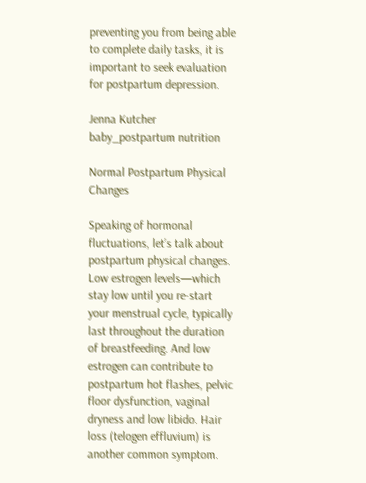preventing you from being able to complete daily tasks, it is important to seek evaluation for postpartum depression.

Jenna Kutcher baby_postpartum nutrition

Normal Postpartum Physical Changes

Speaking of hormonal fluctuations, let’s talk about postpartum physical changes. Low estrogen levels—which stay low until you re-start your menstrual cycle, typically last throughout the duration of breastfeeding. And low estrogen can contribute to postpartum hot flashes, pelvic floor dysfunction, vaginal dryness and low libido. Hair loss (telogen effluvium) is another common symptom.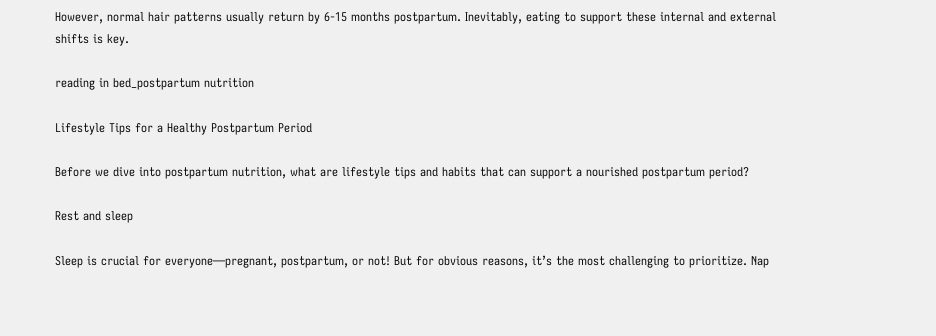However, normal hair patterns usually return by 6-15 months postpartum. Inevitably, eating to support these internal and external shifts is key.

reading in bed_postpartum nutrition

Lifestyle Tips for a Healthy Postpartum Period

Before we dive into postpartum nutrition, what are lifestyle tips and habits that can support a nourished postpartum period?

Rest and sleep

Sleep is crucial for everyone—pregnant, postpartum, or not! But for obvious reasons, it’s the most challenging to prioritize. Nap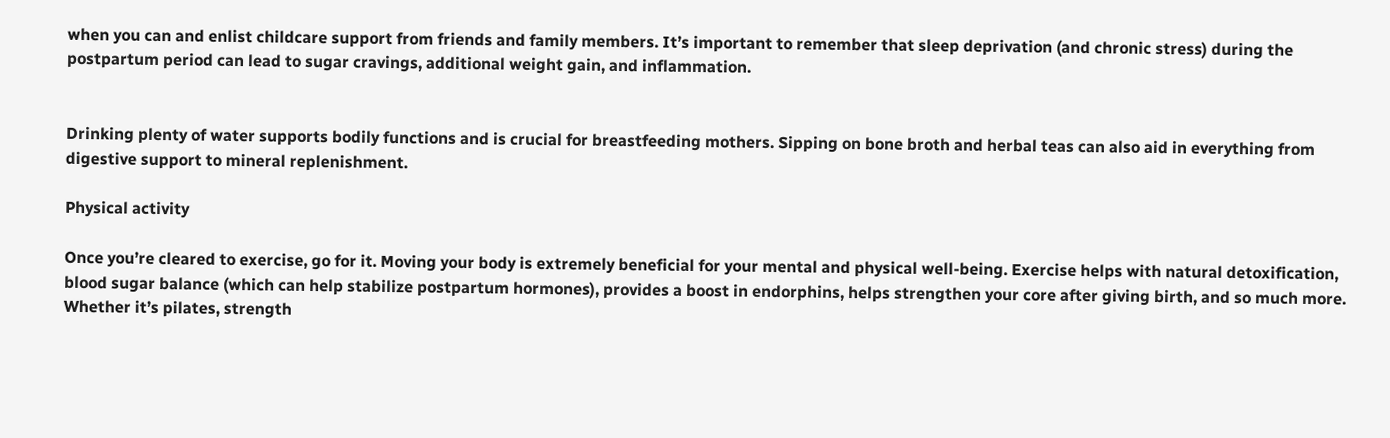when you can and enlist childcare support from friends and family members. It’s important to remember that sleep deprivation (and chronic stress) during the postpartum period can lead to sugar cravings, additional weight gain, and inflammation.


Drinking plenty of water supports bodily functions and is crucial for breastfeeding mothers. Sipping on bone broth and herbal teas can also aid in everything from digestive support to mineral replenishment.

Physical activity

Once you’re cleared to exercise, go for it. Moving your body is extremely beneficial for your mental and physical well-being. Exercise helps with natural detoxification, blood sugar balance (which can help stabilize postpartum hormones), provides a boost in endorphins, helps strengthen your core after giving birth, and so much more. Whether it’s pilates, strength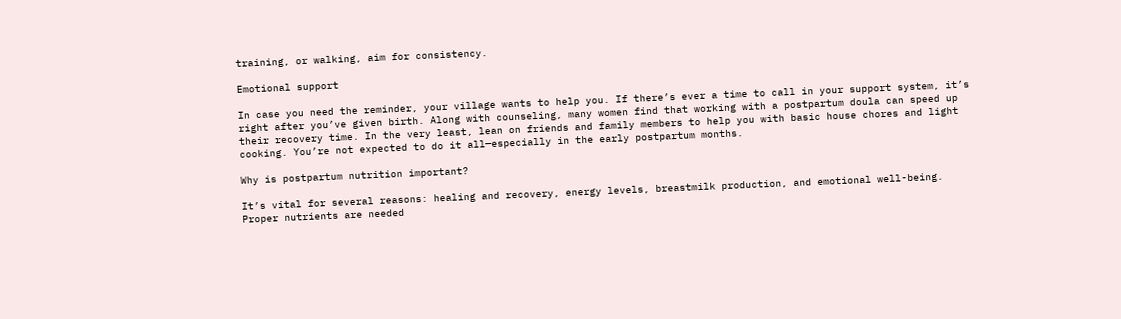training, or walking, aim for consistency.

Emotional support

In case you need the reminder, your village wants to help you. If there’s ever a time to call in your support system, it’s right after you’ve given birth. Along with counseling, many women find that working with a postpartum doula can speed up their recovery time. In the very least, lean on friends and family members to help you with basic house chores and light cooking. You’re not expected to do it all—especially in the early postpartum months.

Why is postpartum nutrition important?

It’s vital for several reasons: healing and recovery, energy levels, breastmilk production, and emotional well-being. Proper nutrients are needed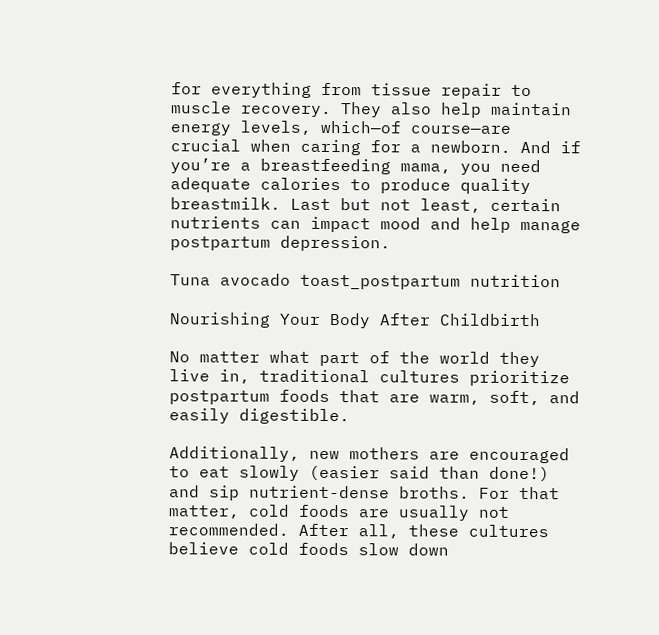for everything from tissue repair to muscle recovery. They also help maintain energy levels, which—of course—are crucial when caring for a newborn. And if you’re a breastfeeding mama, you need adequate calories to produce quality breastmilk. Last but not least, certain nutrients can impact mood and help manage postpartum depression.

Tuna avocado toast_postpartum nutrition

Nourishing Your Body After Childbirth

No matter what part of the world they live in, traditional cultures prioritize postpartum foods that are warm, soft, and easily digestible.

Additionally, new mothers are encouraged to eat slowly (easier said than done!) and sip nutrient-dense broths. For that matter, cold foods are usually not recommended. After all, these cultures believe cold foods slow down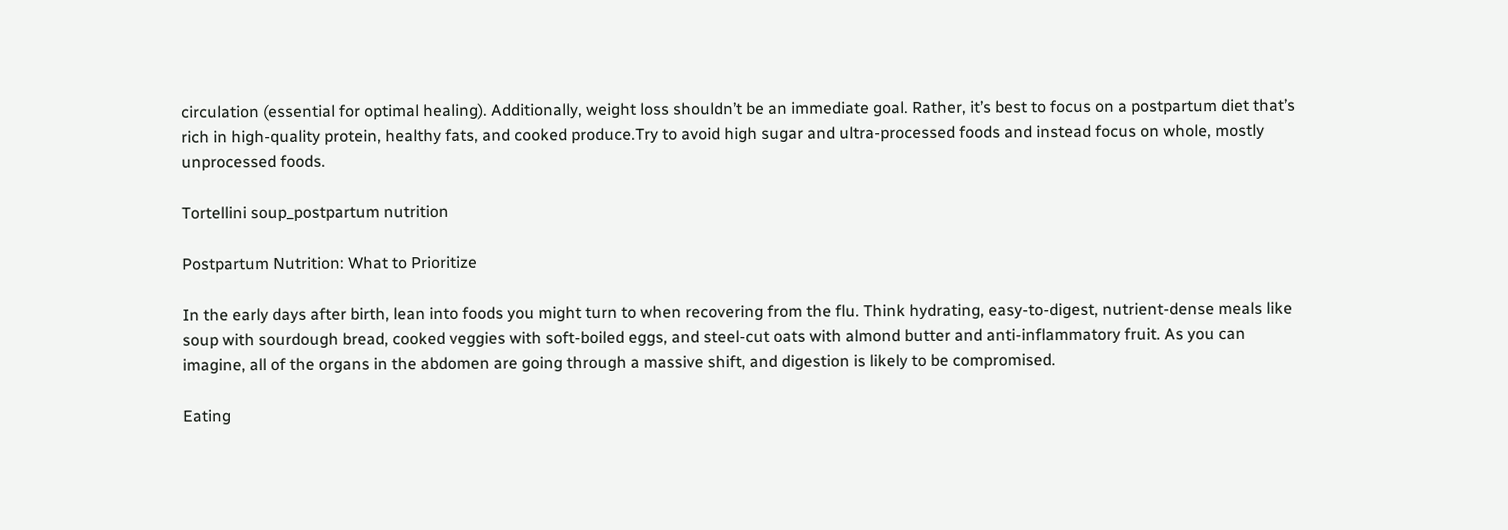circulation (essential for optimal healing). Additionally, weight loss shouldn’t be an immediate goal. Rather, it’s best to focus on a postpartum diet that’s rich in high-quality protein, healthy fats, and cooked produce.Try to avoid high sugar and ultra-processed foods and instead focus on whole, mostly unprocessed foods.

Tortellini soup_postpartum nutrition

Postpartum Nutrition: What to Prioritize

In the early days after birth, lean into foods you might turn to when recovering from the flu. Think hydrating, easy-to-digest, nutrient-dense meals like soup with sourdough bread, cooked veggies with soft-boiled eggs, and steel-cut oats with almond butter and anti-inflammatory fruit. As you can imagine, all of the organs in the abdomen are going through a massive shift, and digestion is likely to be compromised.

Eating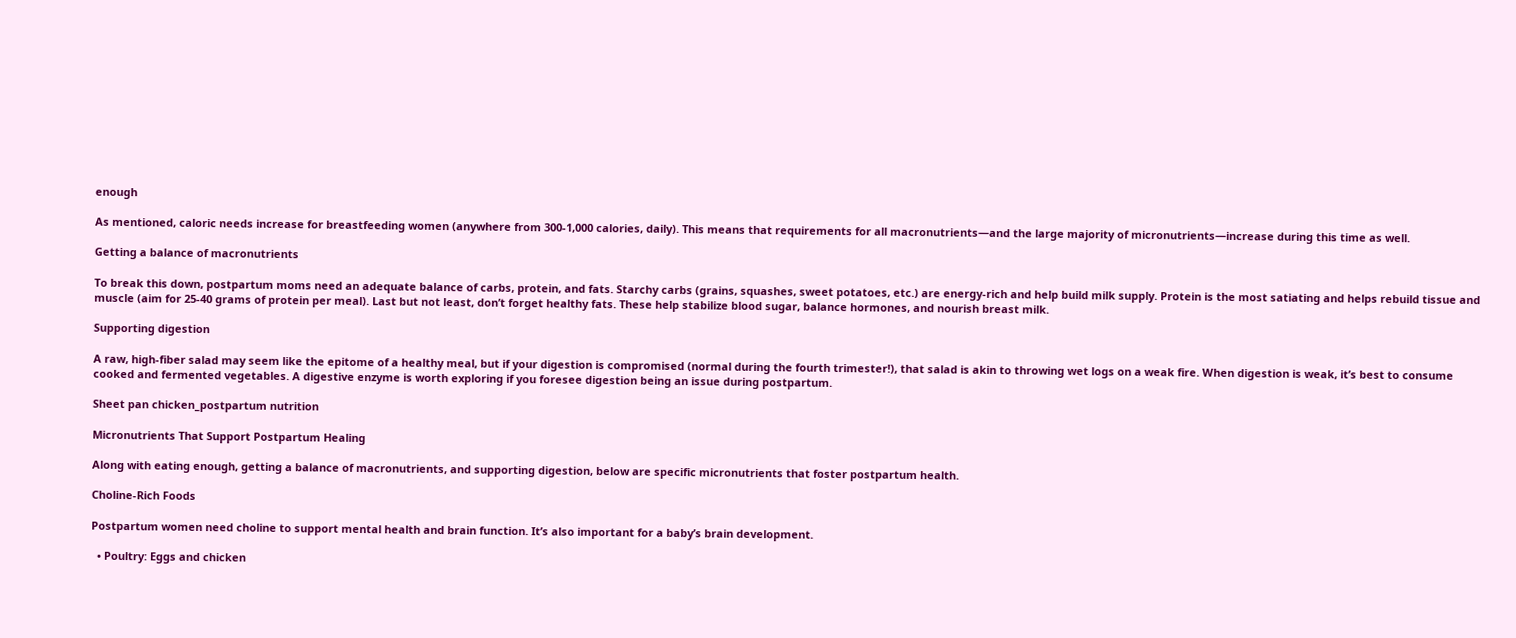enough

As mentioned, caloric needs increase for breastfeeding women (anywhere from 300-1,000 calories, daily). This means that requirements for all macronutrients—and the large majority of micronutrients—increase during this time as well.

Getting a balance of macronutrients

To break this down, postpartum moms need an adequate balance of carbs, protein, and fats. Starchy carbs (grains, squashes, sweet potatoes, etc.) are energy-rich and help build milk supply. Protein is the most satiating and helps rebuild tissue and muscle (aim for 25-40 grams of protein per meal). Last but not least, don’t forget healthy fats. These help stabilize blood sugar, balance hormones, and nourish breast milk.

Supporting digestion

A raw, high-fiber salad may seem like the epitome of a healthy meal, but if your digestion is compromised (normal during the fourth trimester!), that salad is akin to throwing wet logs on a weak fire. When digestion is weak, it’s best to consume cooked and fermented vegetables. A digestive enzyme is worth exploring if you foresee digestion being an issue during postpartum.

Sheet pan chicken_postpartum nutrition

Micronutrients That Support Postpartum Healing

Along with eating enough, getting a balance of macronutrients, and supporting digestion, below are specific micronutrients that foster postpartum health.

Choline-Rich Foods

Postpartum women need choline to support mental health and brain function. It’s also important for a baby’s brain development.

  • Poultry: Eggs and chicken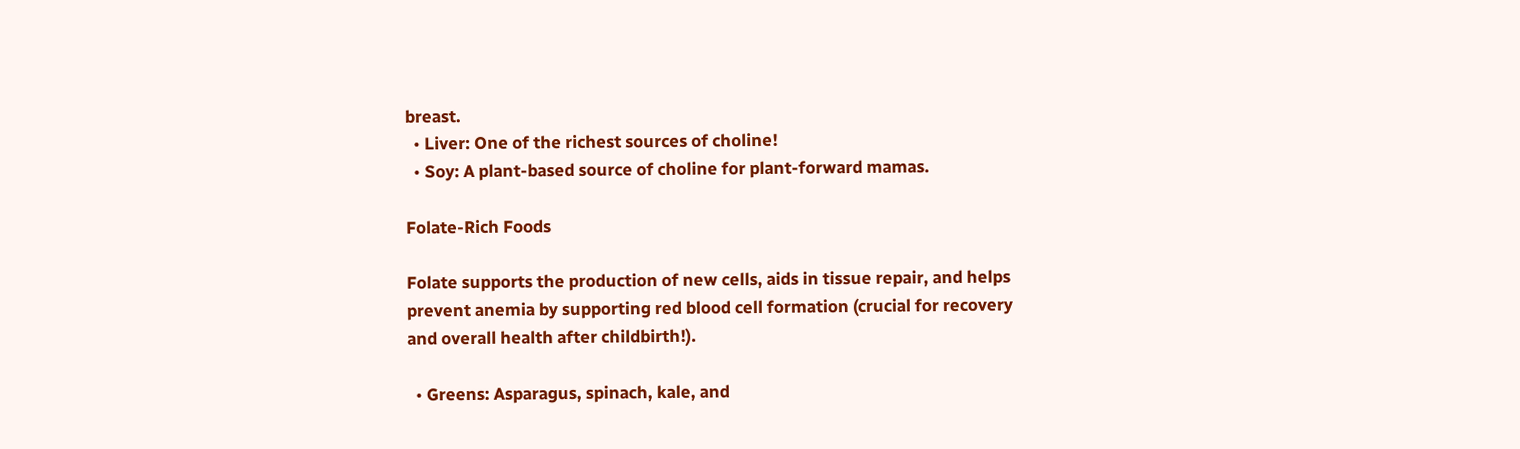breast.
  • Liver: One of the richest sources of choline!
  • Soy: A plant-based source of choline for plant-forward mamas.

Folate-Rich Foods

Folate supports the production of new cells, aids in tissue repair, and helps prevent anemia by supporting red blood cell formation (crucial for recovery and overall health after childbirth!).

  • Greens: Asparagus, spinach, kale, and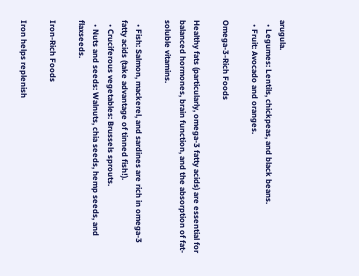arugula.
  • Legumes: Lentils, chickpeas, and black beans.
  • Fruit: Avocado and oranges.

Omega-3-Rich Foods

Healthy fats (particularly, omega-3 fatty acids) are essential for balanced hormones, brain function, and the absorption of fat-soluble vitamins.

  • Fish: Salmon, mackerel, and sardines are rich in omega-3 fatty acids (take advantage of tinned fish!).
  • Cruciferous vegetables: Brussels sprouts.
  • Nuts and seeds: Walnuts, chia seeds, hemp seeds, and flaxseeds.

Iron-Rich Foods

Iron helps replenish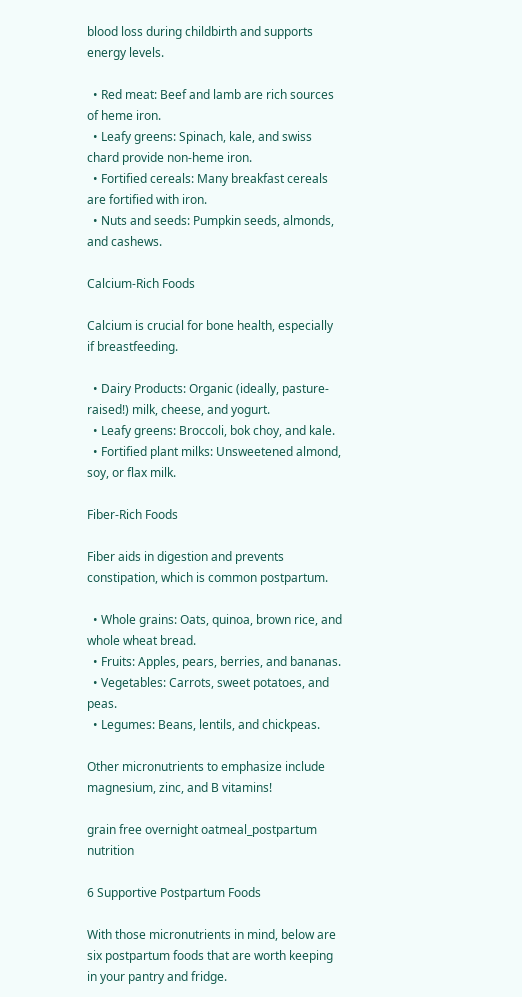blood loss during childbirth and supports energy levels.

  • Red meat: Beef and lamb are rich sources of heme iron.
  • Leafy greens: Spinach, kale, and swiss chard provide non-heme iron.
  • Fortified cereals: Many breakfast cereals are fortified with iron.
  • Nuts and seeds: Pumpkin seeds, almonds, and cashews.

Calcium-Rich Foods

Calcium is crucial for bone health, especially if breastfeeding.

  • Dairy Products: Organic (ideally, pasture-raised!) milk, cheese, and yogurt.
  • Leafy greens: Broccoli, bok choy, and kale.
  • Fortified plant milks: Unsweetened almond, soy, or flax milk.

Fiber-Rich Foods

Fiber aids in digestion and prevents constipation, which is common postpartum.

  • Whole grains: Oats, quinoa, brown rice, and whole wheat bread.
  • Fruits: Apples, pears, berries, and bananas.
  • Vegetables: Carrots, sweet potatoes, and peas.
  • Legumes: Beans, lentils, and chickpeas.

Other micronutrients to emphasize include magnesium, zinc, and B vitamins!

grain free overnight oatmeal_postpartum nutrition

6 Supportive Postpartum Foods

With those micronutrients in mind, below are six postpartum foods that are worth keeping in your pantry and fridge.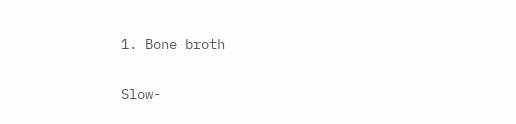1. Bone broth

Slow-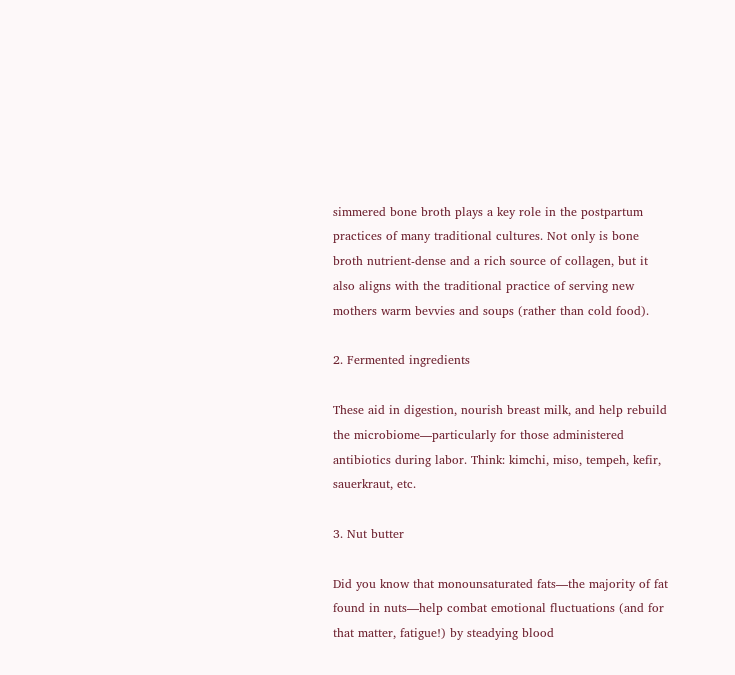simmered bone broth plays a key role in the postpartum practices of many traditional cultures. Not only is bone broth nutrient-dense and a rich source of collagen, but it also aligns with the traditional practice of serving new mothers warm bevvies and soups (rather than cold food).

2. Fermented ingredients

These aid in digestion, nourish breast milk, and help rebuild the microbiome—particularly for those administered antibiotics during labor. Think: kimchi, miso, tempeh, kefir, sauerkraut, etc.

3. Nut butter

Did you know that monounsaturated fats—the majority of fat found in nuts—help combat emotional fluctuations (and for that matter, fatigue!) by steadying blood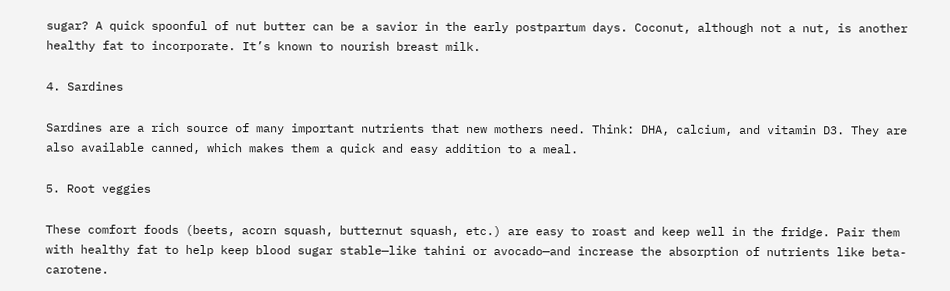sugar? A quick spoonful of nut butter can be a savior in the early postpartum days. Coconut, although not a nut, is another healthy fat to incorporate. It’s known to nourish breast milk.

4. Sardines

Sardines are a rich source of many important nutrients that new mothers need. Think: DHA, calcium, and vitamin D3. They are also available canned, which makes them a quick and easy addition to a meal.

5. Root veggies

These comfort foods (beets, acorn squash, butternut squash, etc.) are easy to roast and keep well in the fridge. Pair them with healthy fat to help keep blood sugar stable—like tahini or avocado—and increase the absorption of nutrients like beta-carotene.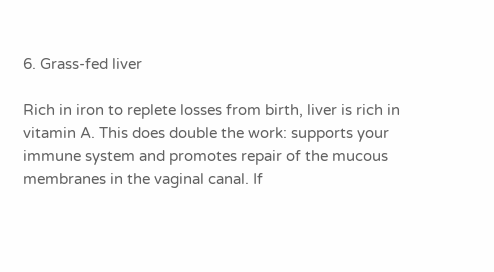6. Grass-fed liver

Rich in iron to replete losses from birth, liver is rich in vitamin A. This does double the work: supports your immune system and promotes repair of the mucous membranes in the vaginal canal. If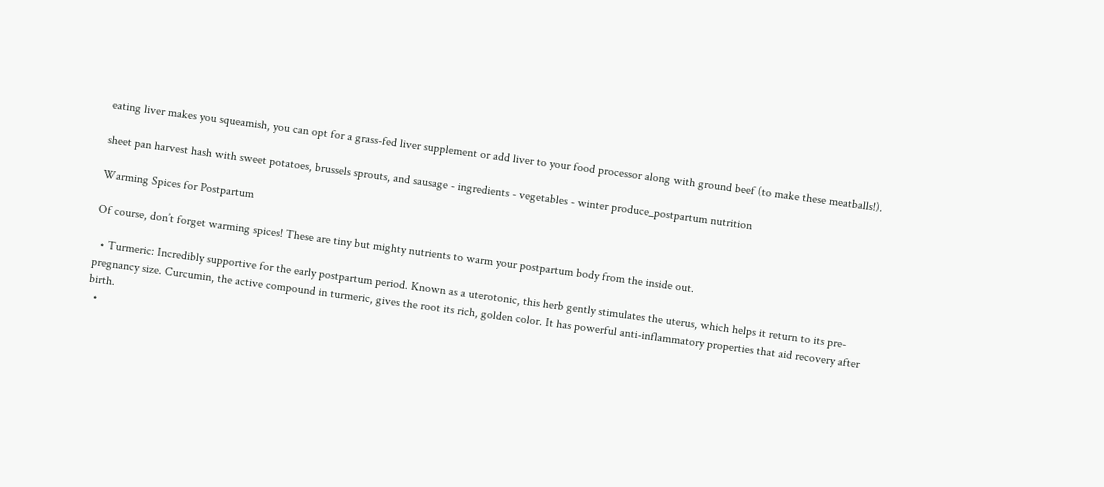eating liver makes you squeamish, you can opt for a grass-fed liver supplement or add liver to your food processor along with ground beef (to make these meatballs!).

sheet pan harvest hash with sweet potatoes, brussels sprouts, and sausage - ingredients - vegetables - winter produce_postpartum nutrition

Warming Spices for Postpartum

Of course, don’t forget warming spices! These are tiny but mighty nutrients to warm your postpartum body from the inside out.

  • Turmeric: Incredibly supportive for the early postpartum period. Known as a uterotonic, this herb gently stimulates the uterus, which helps it return to its pre-pregnancy size. Curcumin, the active compound in turmeric, gives the root its rich, golden color. It has powerful anti-inflammatory properties that aid recovery after birth.
  •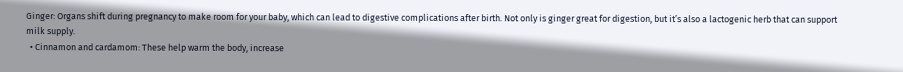Ginger: Organs shift during pregnancy to make room for your baby, which can lead to digestive complications after birth. Not only is ginger great for digestion, but it’s also a lactogenic herb that can support milk supply.
  • Cinnamon and cardamom: These help warm the body, increase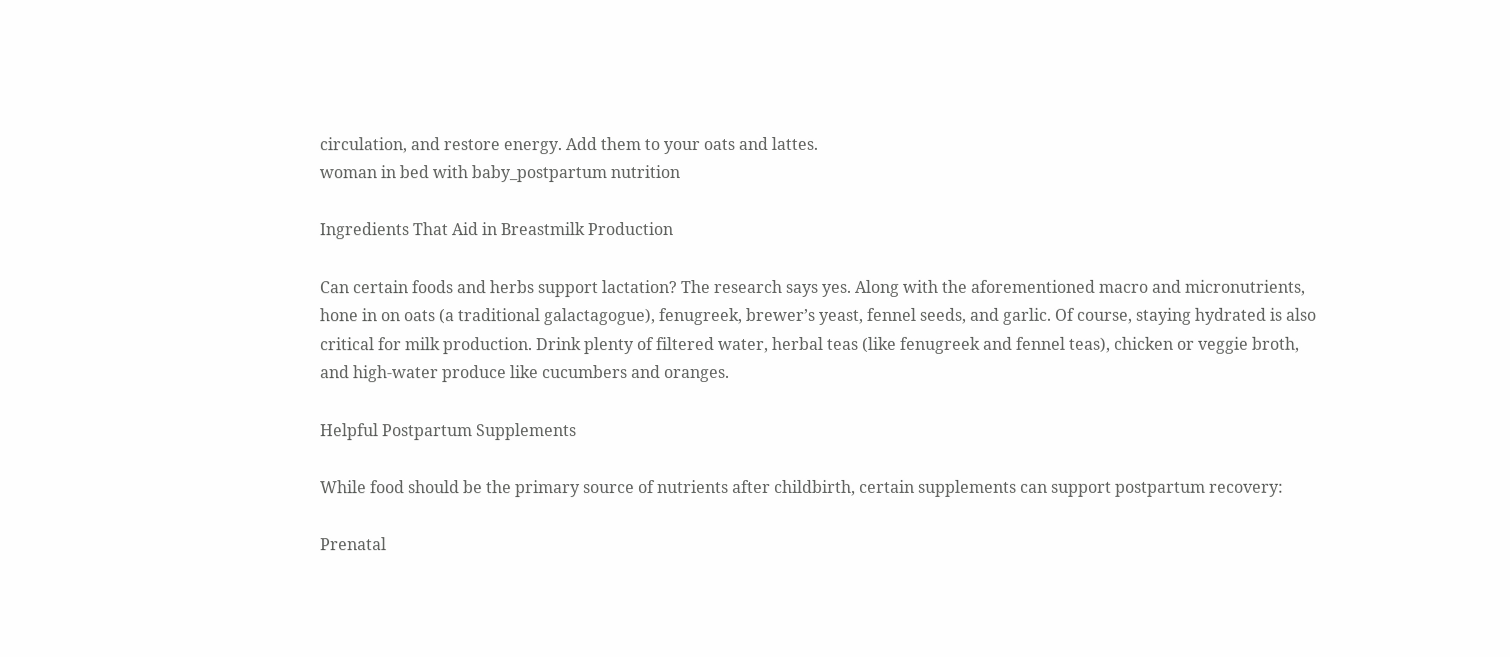circulation, and restore energy. Add them to your oats and lattes.
woman in bed with baby_postpartum nutrition

Ingredients That Aid in Breastmilk Production

Can certain foods and herbs support lactation? The research says yes. Along with the aforementioned macro and micronutrients, hone in on oats (a traditional galactagogue), fenugreek, brewer’s yeast, fennel seeds, and garlic. Of course, staying hydrated is also critical for milk production. Drink plenty of filtered water, herbal teas (like fenugreek and fennel teas), chicken or veggie broth, and high-water produce like cucumbers and oranges.

Helpful Postpartum Supplements

While food should be the primary source of nutrients after childbirth, certain supplements can support postpartum recovery:

Prenatal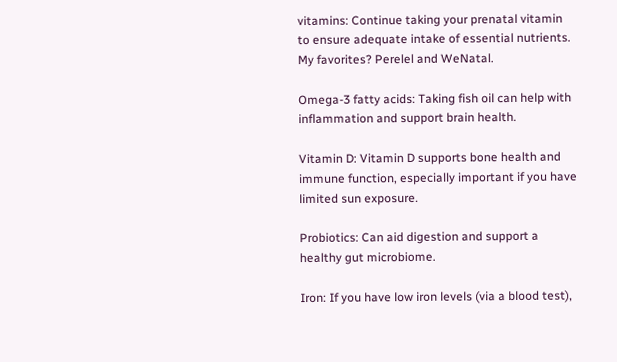vitamins: Continue taking your prenatal vitamin to ensure adequate intake of essential nutrients. My favorites? Perelel and WeNatal.

Omega-3 fatty acids: Taking fish oil can help with inflammation and support brain health.

Vitamin D: Vitamin D supports bone health and immune function, especially important if you have limited sun exposure.

Probiotics: Can aid digestion and support a healthy gut microbiome.

Iron: If you have low iron levels (via a blood test),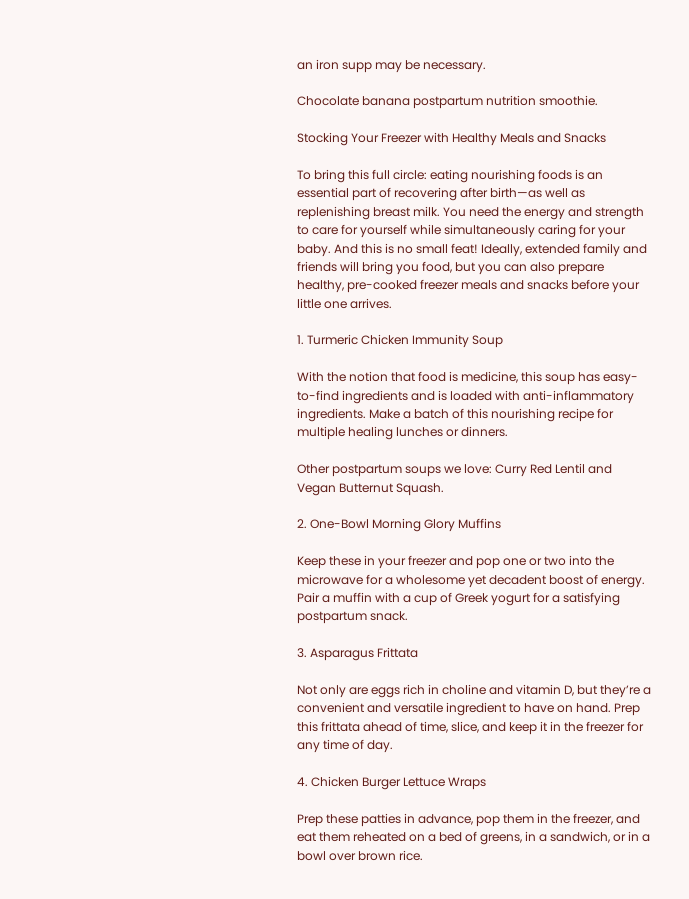an iron supp may be necessary.

Chocolate banana postpartum nutrition smoothie.

Stocking Your Freezer with Healthy Meals and Snacks

To bring this full circle: eating nourishing foods is an essential part of recovering after birth—as well as replenishing breast milk. You need the energy and strength to care for yourself while simultaneously caring for your baby. And this is no small feat! Ideally, extended family and friends will bring you food, but you can also prepare healthy, pre-cooked freezer meals and snacks before your little one arrives.

1. Turmeric Chicken Immunity Soup

With the notion that food is medicine, this soup has easy-to-find ingredients and is loaded with anti-inflammatory ingredients. Make a batch of this nourishing recipe for multiple healing lunches or dinners.

Other postpartum soups we love: Curry Red Lentil and Vegan Butternut Squash.

2. One-Bowl Morning Glory Muffins

Keep these in your freezer and pop one or two into the microwave for a wholesome yet decadent boost of energy. Pair a muffin with a cup of Greek yogurt for a satisfying postpartum snack.

3. Asparagus Frittata

Not only are eggs rich in choline and vitamin D, but they’re a convenient and versatile ingredient to have on hand. Prep this frittata ahead of time, slice, and keep it in the freezer for any time of day.

4. Chicken Burger Lettuce Wraps

Prep these patties in advance, pop them in the freezer, and eat them reheated on a bed of greens, in a sandwich, or in a bowl over brown rice.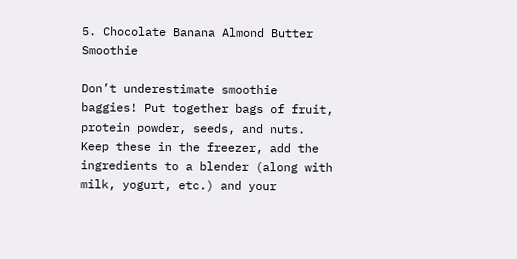5. Chocolate Banana Almond Butter Smoothie

Don’t underestimate smoothie baggies! Put together bags of fruit, protein powder, seeds, and nuts. Keep these in the freezer, add the ingredients to a blender (along with milk, yogurt, etc.) and your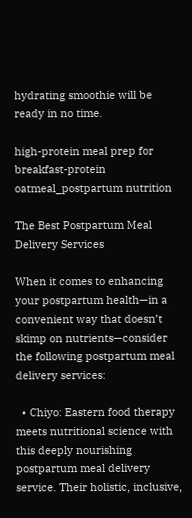hydrating smoothie will be ready in no time.

high-protein meal prep for breakfast-protein oatmeal_postpartum nutrition

The Best Postpartum Meal Delivery Services

When it comes to enhancing your postpartum health—in a convenient way that doesn’t skimp on nutrients—consider the following postpartum meal delivery services:

  • Chiyo: Eastern food therapy meets nutritional science with this deeply nourishing postpartum meal delivery service. Their holistic, inclusive,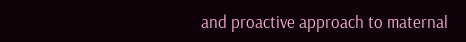and proactive approach to maternal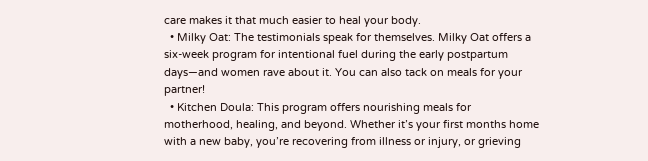care makes it that much easier to heal your body.
  • Milky Oat: The testimonials speak for themselves. Milky Oat offers a six-week program for intentional fuel during the early postpartum days—and women rave about it. You can also tack on meals for your partner!
  • Kitchen Doula: This program offers nourishing meals for motherhood, healing, and beyond. Whether it’s your first months home with a new baby, you’re recovering from illness or injury, or grieving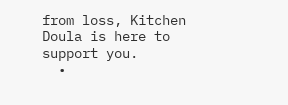from loss, Kitchen Doula is here to support you.
  •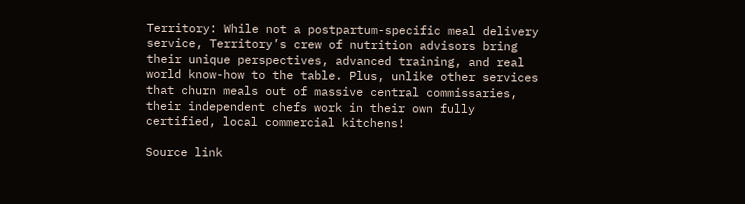Territory: While not a postpartum-specific meal delivery service, Territory’s crew of nutrition advisors bring their unique perspectives, advanced training, and real world know-how to the table. Plus, unlike other services that churn meals out of massive central commissaries, their independent chefs work in their own fully certified, local commercial kitchens!

Source link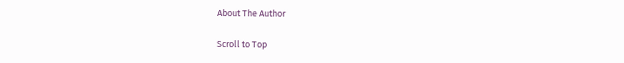About The Author

Scroll to Top